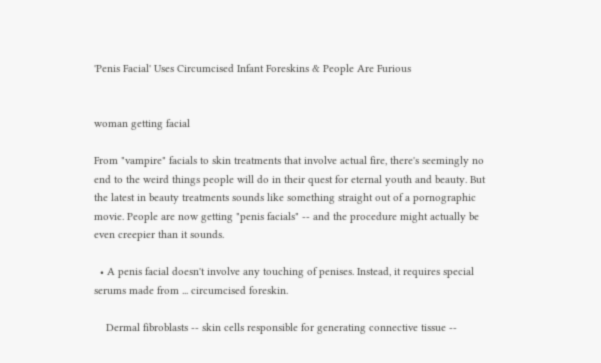'Penis Facial' Uses Circumcised Infant Foreskins & People Are Furious


woman getting facial

From "vampire" facials to skin treatments that involve actual fire, there's seemingly no end to the weird things people will do in their quest for eternal youth and beauty. But the latest in beauty treatments sounds like something straight out of a pornographic movie. People are now getting "penis facials" -- and the procedure might actually be even creepier than it sounds.

  • A penis facial doesn't involve any touching of penises. Instead, it requires special serums made from ... circumcised foreskin.

    Dermal fibroblasts -- skin cells responsible for generating connective tissue --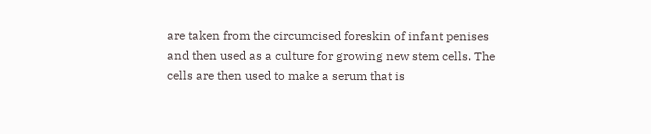are taken from the circumcised foreskin of infant penises and then used as a culture for growing new stem cells. The cells are then used to make a serum that is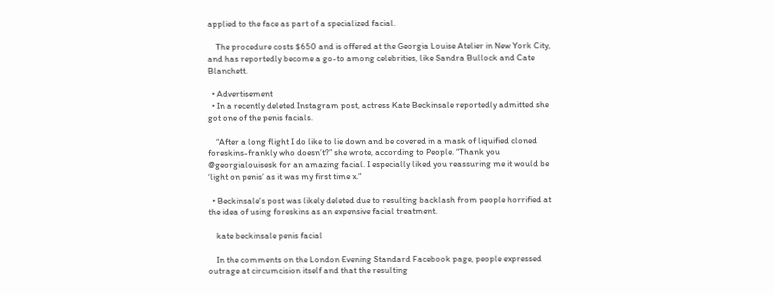applied to the face as part of a specialized facial.

    The procedure costs $650 and is offered at the Georgia Louise Atelier in New York City, and has reportedly become a go-to among celebrities, like Sandra Bullock and Cate Blanchett.

  • Advertisement
  • In a recently deleted Instagram post, actress Kate Beckinsale reportedly admitted she got one of the penis facials.

    “After a long flight I do like to lie down and be covered in a mask of liquified cloned foreskins-frankly who doesn’t?” she wrote, according to People. “Thank you @georgialouisesk for an amazing facial. I especially liked you reassuring me it would be ‘light on penis’ as it was my first time x.”

  • Beckinsale's post was likely deleted due to resulting backlash from people horrified at the idea of using foreskins as an expensive facial treatment.

    kate beckinsale penis facial

    In the comments on the London Evening Standard Facebook page, people expressed outrage at circumcision itself and that the resulting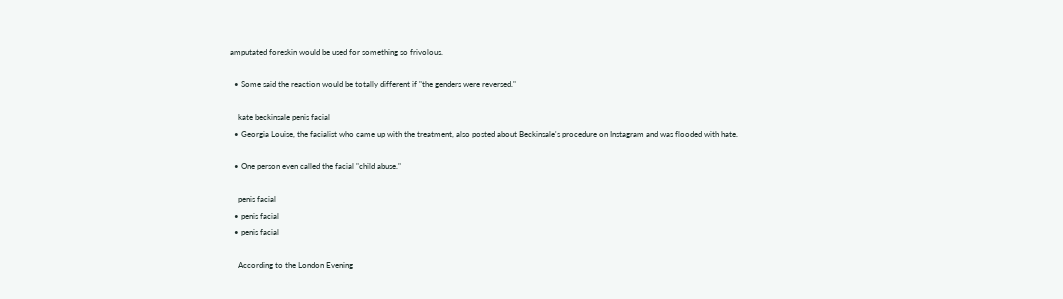amputated foreskin would be used for something so frivolous.

  • Some said the reaction would be totally different if "the genders were reversed."

    kate beckinsale penis facial
  • Georgia Louise, the facialist who came up with the treatment, also posted about Beckinsale's procedure on Instagram and was flooded with hate.

  • One person even called the facial "child abuse."

    penis facial
  • penis facial
  • penis facial

    According to the London Evening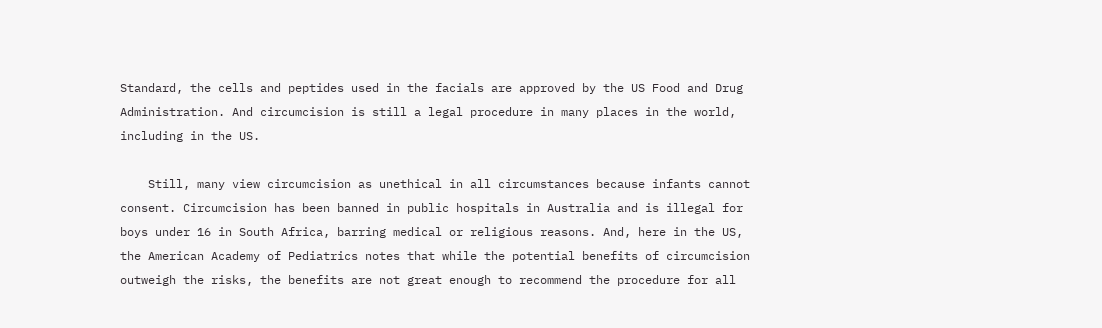Standard, the cells and peptides used in the facials are approved by the US Food and Drug Administration. And circumcision is still a legal procedure in many places in the world, including in the US.

    Still, many view circumcision as unethical in all circumstances because infants cannot consent. Circumcision has been banned in public hospitals in Australia and is illegal for boys under 16 in South Africa, barring medical or religious reasons. And, here in the US, the American Academy of Pediatrics notes that while the potential benefits of circumcision outweigh the risks, the benefits are not great enough to recommend the procedure for all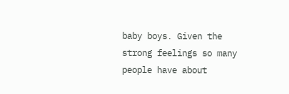baby boys. Given the strong feelings so many people have about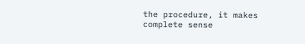the procedure, it makes complete sense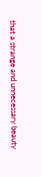that a strange and unnecessary beauty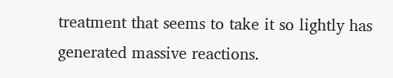treatment that seems to take it so lightly has generated massive reactions.